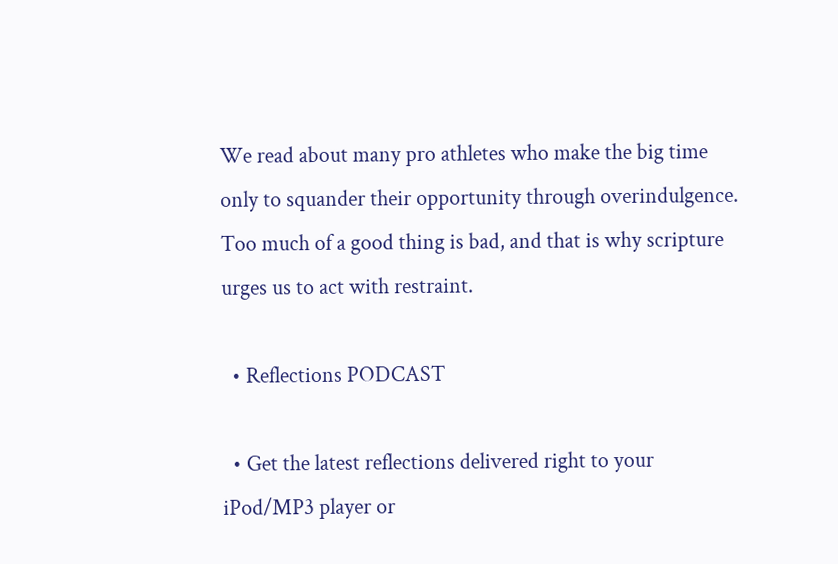We read about many pro athletes who make the big time only to squander their opportunity through overindulgence. Too much of a good thing is bad, and that is why scripture urges us to act with restraint.

  • Reflections PODCAST

  • Get the latest reflections delivered right to your iPod/MP3 player or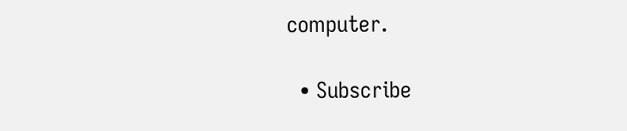computer.

  • Subscribe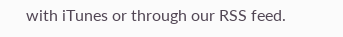with iTunes or through our RSS feed.